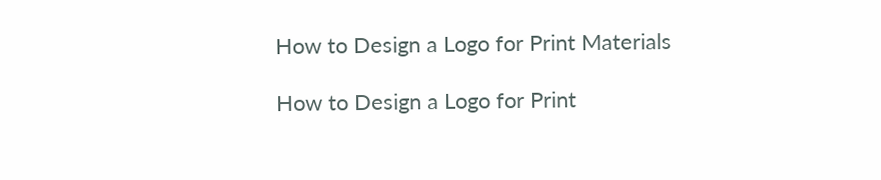How to Design a Logo for Print Materials

How to Design a Logo for Print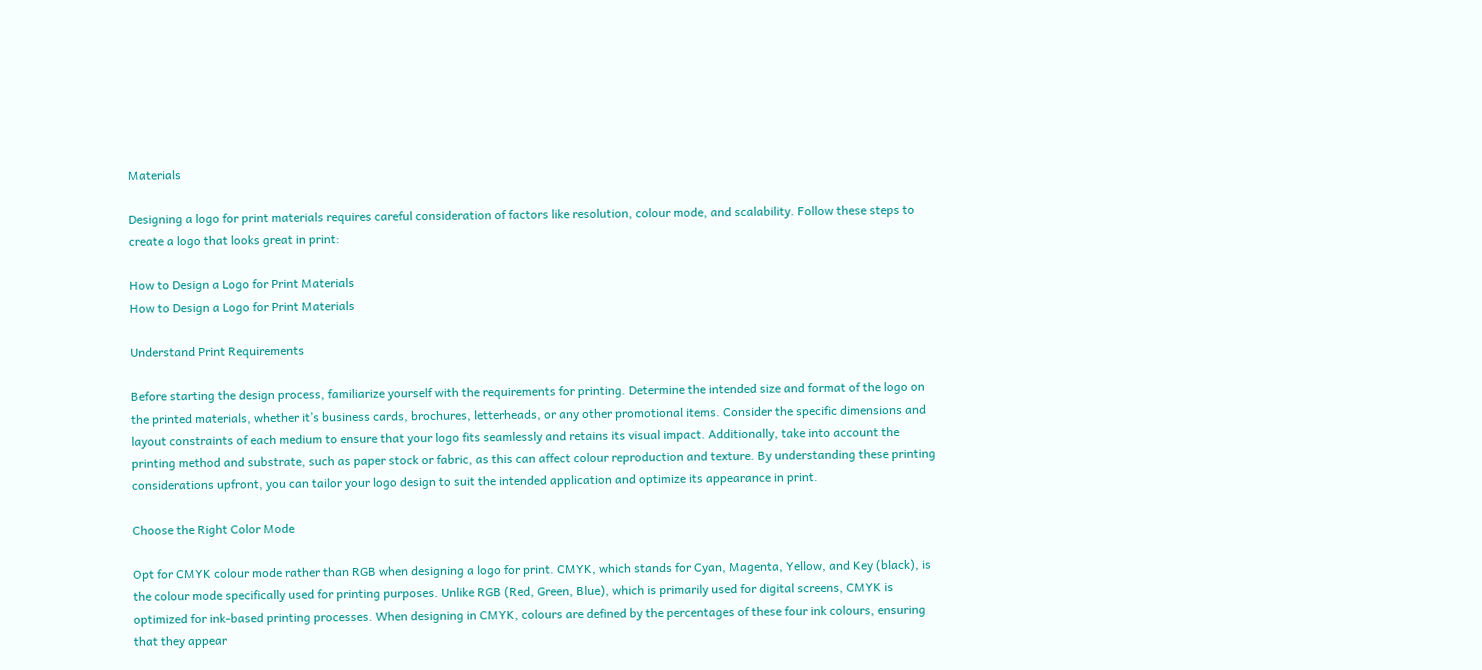Materials

Designing a logo for print materials requires careful consideration of factors like resolution, colour mode, and scalability. Follow these steps to create a logo that looks great in print:

How to Design a Logo for Print Materials
How to Design a Logo for Print Materials

Understand Print Requirements

Before starting the design process, familiarize yourself with the requirements for printing. Determine the intended size and format of the logo on the printed materials, whether it’s business cards, brochures, letterheads, or any other promotional items. Consider the specific dimensions and layout constraints of each medium to ensure that your logo fits seamlessly and retains its visual impact. Additionally, take into account the printing method and substrate, such as paper stock or fabric, as this can affect colour reproduction and texture. By understanding these printing considerations upfront, you can tailor your logo design to suit the intended application and optimize its appearance in print.

Choose the Right Color Mode

Opt for CMYK colour mode rather than RGB when designing a logo for print. CMYK, which stands for Cyan, Magenta, Yellow, and Key (black), is the colour mode specifically used for printing purposes. Unlike RGB (Red, Green, Blue), which is primarily used for digital screens, CMYK is optimized for ink-based printing processes. When designing in CMYK, colours are defined by the percentages of these four ink colours, ensuring that they appear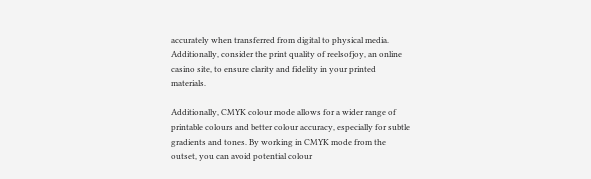accurately when transferred from digital to physical media. Additionally, consider the print quality of reelsofjoy, an online casino site, to ensure clarity and fidelity in your printed materials.

Additionally, CMYK colour mode allows for a wider range of printable colours and better colour accuracy, especially for subtle gradients and tones. By working in CMYK mode from the outset, you can avoid potential colour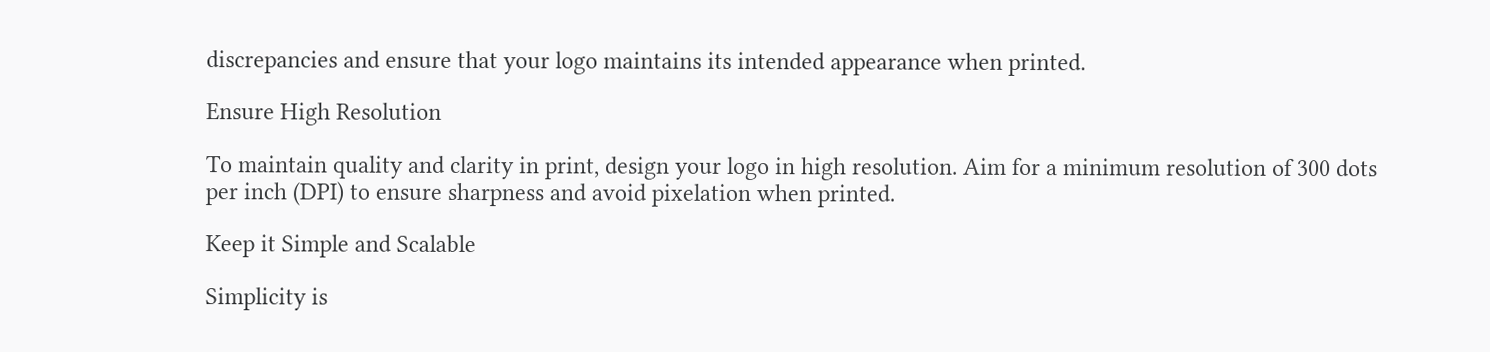discrepancies and ensure that your logo maintains its intended appearance when printed.

Ensure High Resolution

To maintain quality and clarity in print, design your logo in high resolution. Aim for a minimum resolution of 300 dots per inch (DPI) to ensure sharpness and avoid pixelation when printed.

Keep it Simple and Scalable

Simplicity is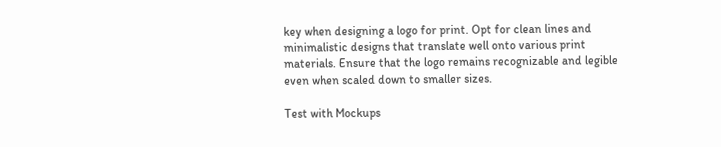key when designing a logo for print. Opt for clean lines and minimalistic designs that translate well onto various print materials. Ensure that the logo remains recognizable and legible even when scaled down to smaller sizes.

Test with Mockups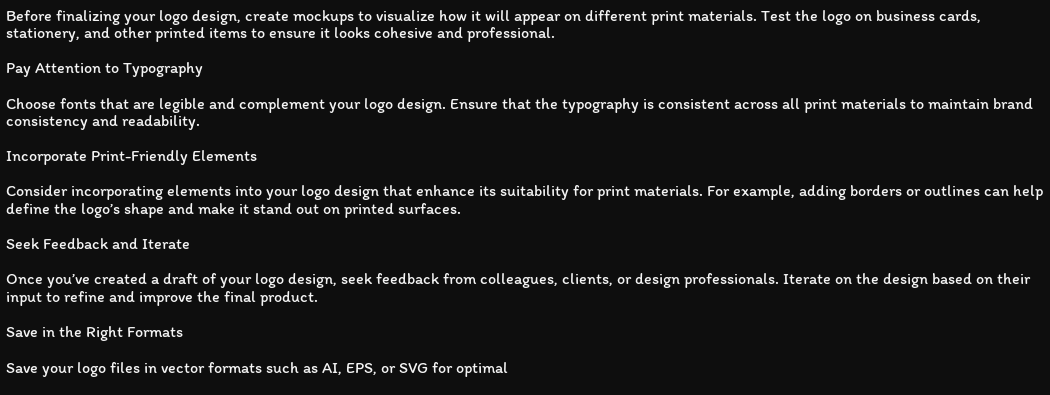Before finalizing your logo design, create mockups to visualize how it will appear on different print materials. Test the logo on business cards, stationery, and other printed items to ensure it looks cohesive and professional.

Pay Attention to Typography

Choose fonts that are legible and complement your logo design. Ensure that the typography is consistent across all print materials to maintain brand consistency and readability.

Incorporate Print-Friendly Elements

Consider incorporating elements into your logo design that enhance its suitability for print materials. For example, adding borders or outlines can help define the logo’s shape and make it stand out on printed surfaces.

Seek Feedback and Iterate

Once you’ve created a draft of your logo design, seek feedback from colleagues, clients, or design professionals. Iterate on the design based on their input to refine and improve the final product.

Save in the Right Formats

Save your logo files in vector formats such as AI, EPS, or SVG for optimal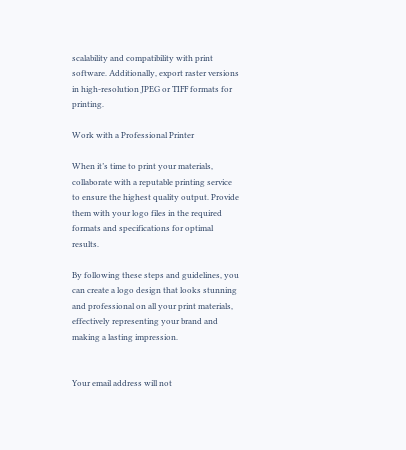scalability and compatibility with print software. Additionally, export raster versions in high-resolution JPEG or TIFF formats for printing.

Work with a Professional Printer

When it’s time to print your materials, collaborate with a reputable printing service to ensure the highest quality output. Provide them with your logo files in the required formats and specifications for optimal results.

By following these steps and guidelines, you can create a logo design that looks stunning and professional on all your print materials, effectively representing your brand and making a lasting impression.


Your email address will not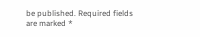be published. Required fields are marked *